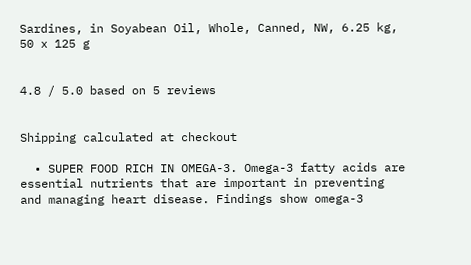Sardines, in Soyabean Oil, Whole, Canned, NW, 6.25 kg, 50 x 125 g


4.8 / 5.0 based on 5 reviews


Shipping calculated at checkout

  • SUPER FOOD RICH IN OMEGA-3. Omega-3 fatty acids are essential nutrients that are important in preventing and managing heart disease. Findings show omega-3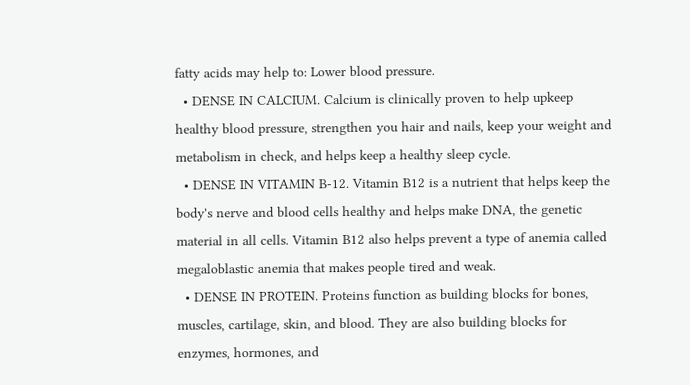fatty acids may help to: Lower blood pressure.
  • DENSE IN CALCIUM. Calcium is clinically proven to help upkeep healthy blood pressure, strengthen you hair and nails, keep your weight and metabolism in check, and helps keep a healthy sleep cycle.
  • DENSE IN VITAMIN B-12. Vitamin B12 is a nutrient that helps keep the body's nerve and blood cells healthy and helps make DNA, the genetic material in all cells. Vitamin B12 also helps prevent a type of anemia called megaloblastic anemia that makes people tired and weak.
  • DENSE IN PROTEIN. Proteins function as building blocks for bones, muscles, cartilage, skin, and blood. They are also building blocks for enzymes, hormones, and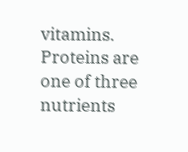vitamins. Proteins are one of three nutrients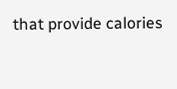that provide calories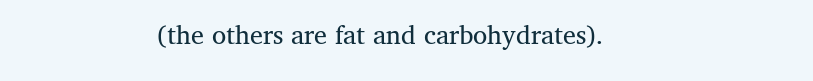(the others are fat and carbohydrates).